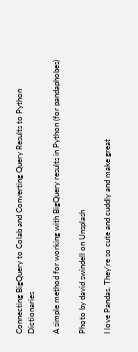Connecting BigQuery to Colab and Converting Query Results to Python Dictionaries

A simple method for working with BigQuery results in Python (for pandaphobes)

Photo by david swindell on Unsplash

I love Pandas. They’re so cute and cuddly and make great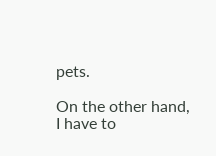pets.

On the other hand, I have to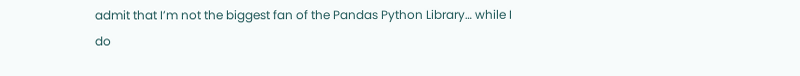admit that I’m not the biggest fan of the Pandas Python Library… while I do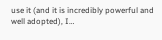use it (and it is incredibly powerful and well adopted), I…